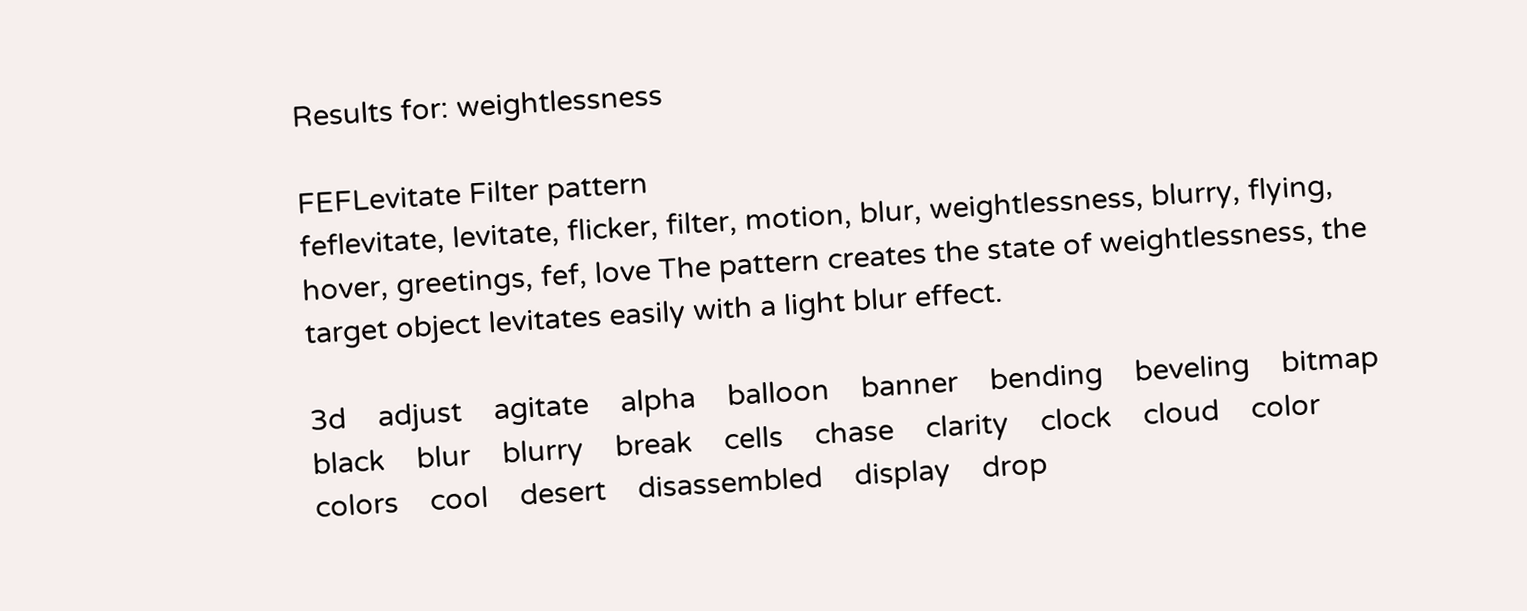Results for: weightlessness

FEFLevitate Filter pattern
feflevitate, levitate, flicker, filter, motion, blur, weightlessness, blurry, flying, hover, greetings, fef, love The pattern creates the state of weightlessness, the target object levitates easily with a light blur effect.

3d    adjust    agitate    alpha    balloon    banner    bending    beveling    bitmap    black    blur    blurry    break    cells    chase    clarity    clock    cloud    color    colors    cool    desert    disassembled    display    drop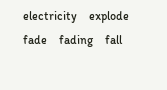electricity    explode    fade    fading    fall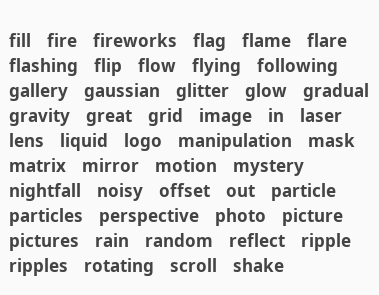fill    fire    fireworks    flag    flame    flare    flashing    flip    flow    flying    following    gallery    gaussian    glitter    glow    gradual    gravity    great    grid    image    in    laser    lens    liquid    logo    manipulation    mask    matrix    mirror    motion    mystery    nightfall    noisy    offset    out    particle    particles    perspective    photo    picture    pictures    rain    random    reflect    ripple    ripples    rotating    scroll    shake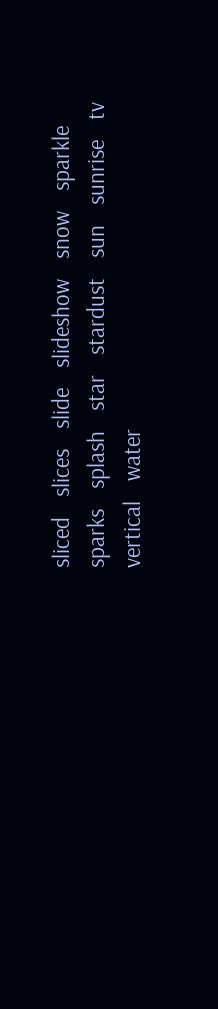sliced    slices    slide    slideshow    snow    sparkle    sparks    splash    star    stardust    sun    sunrise    tv    vertical    water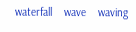waterfall    wave    waving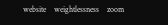website    weightlessness    zoom